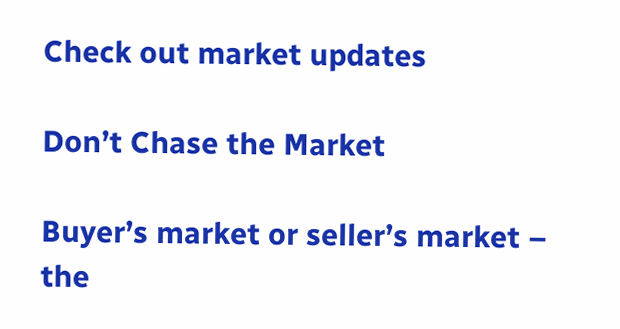Check out market updates

Don’t Chase the Market

Buyer’s market or seller’s market – the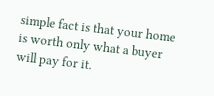simple fact is that your home is worth only what a buyer will pay for it.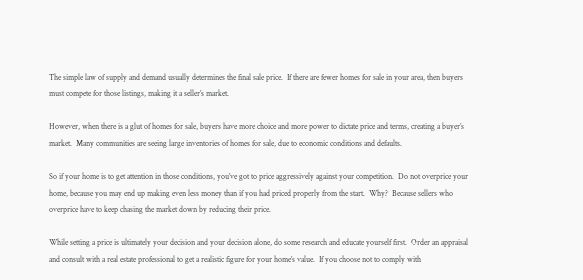The simple law of supply and demand usually determines the final sale price.  If there are fewer homes for sale in your area, then buyers must compete for those listings, making it a seller’s market.

However, when there is a glut of homes for sale, buyers have more choice and more power to dictate price and terms, creating a buyer’s market.  Many communities are seeing large inventories of homes for sale, due to economic conditions and defaults.

So if your home is to get attention in those conditions, you’ve got to price aggressively against your competition.  Do not overprice your home, because you may end up making even less money than if you had priced properly from the start.  Why?  Because sellers who overprice have to keep chasing the market down by reducing their price.

While setting a price is ultimately your decision and your decision alone, do some research and educate yourself first.  Order an appraisal and consult with a real estate professional to get a realistic figure for your home’s value.  If you choose not to comply with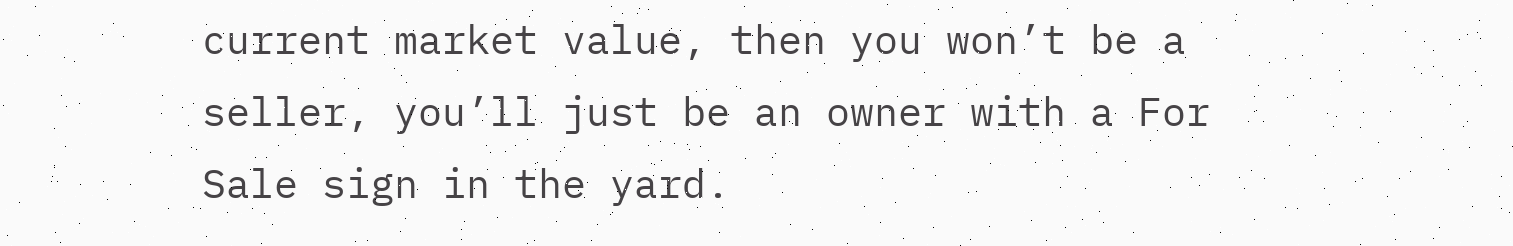current market value, then you won’t be a seller, you’ll just be an owner with a For Sale sign in the yard.